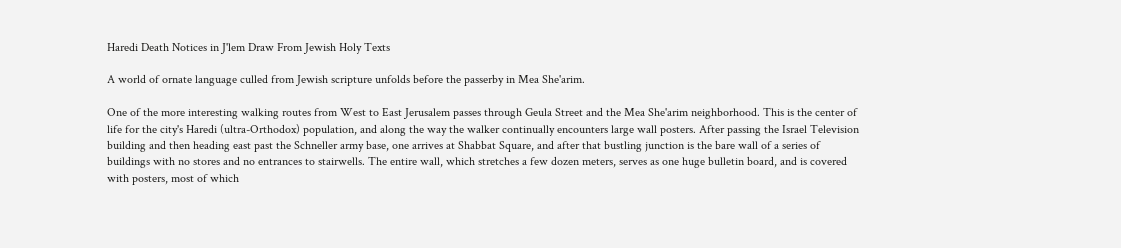Haredi Death Notices in J'lem Draw From Jewish Holy Texts

A world of ornate language culled from Jewish scripture unfolds before the passerby in Mea She'arim.

One of the more interesting walking routes from West to East Jerusalem passes through Geula Street and the Mea She'arim neighborhood. This is the center of life for the city's Haredi (ultra-Orthodox) population, and along the way the walker continually encounters large wall posters. After passing the Israel Television building and then heading east past the Schneller army base, one arrives at Shabbat Square, and after that bustling junction is the bare wall of a series of buildings with no stores and no entrances to stairwells. The entire wall, which stretches a few dozen meters, serves as one huge bulletin board, and is covered with posters, most of which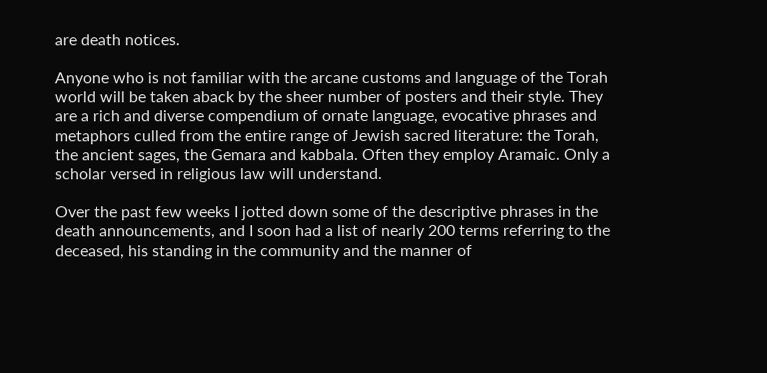are death notices.

Anyone who is not familiar with the arcane customs and language of the Torah world will be taken aback by the sheer number of posters and their style. They are a rich and diverse compendium of ornate language, evocative phrases and metaphors culled from the entire range of Jewish sacred literature: the Torah, the ancient sages, the Gemara and kabbala. Often they employ Aramaic. Only a scholar versed in religious law will understand.

Over the past few weeks I jotted down some of the descriptive phrases in the death announcements, and I soon had a list of nearly 200 terms referring to the deceased, his standing in the community and the manner of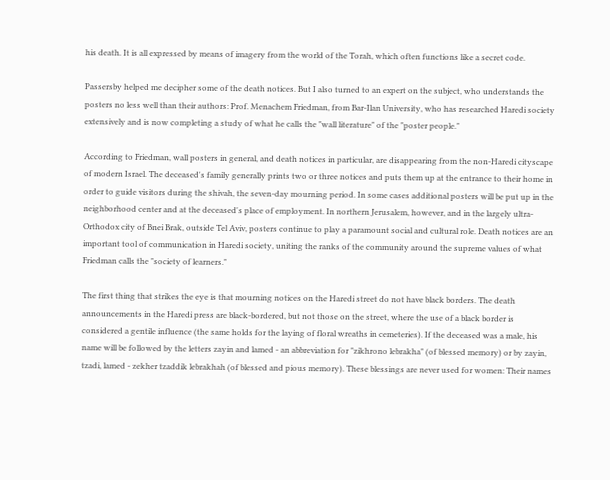his death. It is all expressed by means of imagery from the world of the Torah, which often functions like a secret code.

Passersby helped me decipher some of the death notices. But I also turned to an expert on the subject, who understands the posters no less well than their authors: Prof. Menachem Friedman, from Bar-Ilan University, who has researched Haredi society extensively and is now completing a study of what he calls the "wall literature" of the "poster people."

According to Friedman, wall posters in general, and death notices in particular, are disappearing from the non-Haredi cityscape of modern Israel. The deceased's family generally prints two or three notices and puts them up at the entrance to their home in order to guide visitors during the shivah, the seven-day mourning period. In some cases additional posters will be put up in the neighborhood center and at the deceased's place of employment. In northern Jerusalem, however, and in the largely ultra-Orthodox city of Bnei Brak, outside Tel Aviv, posters continue to play a paramount social and cultural role. Death notices are an important tool of communication in Haredi society, uniting the ranks of the community around the supreme values of what Friedman calls the "society of learners."

The first thing that strikes the eye is that mourning notices on the Haredi street do not have black borders. The death announcements in the Haredi press are black-bordered, but not those on the street, where the use of a black border is considered a gentile influence (the same holds for the laying of floral wreaths in cemeteries). If the deceased was a male, his name will be followed by the letters zayin and lamed - an abbreviation for "zikhrono lebrakha" (of blessed memory) or by zayin, tzadi, lamed - zekher tzaddik lebrakhah (of blessed and pious memory). These blessings are never used for women: Their names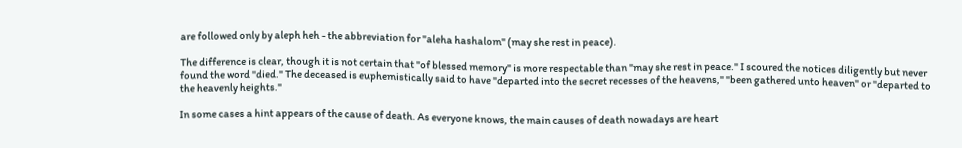are followed only by aleph heh - the abbreviation for "aleha hashalom" (may she rest in peace).

The difference is clear, though it is not certain that "of blessed memory" is more respectable than "may she rest in peace." I scoured the notices diligently but never found the word "died." The deceased is euphemistically said to have "departed into the secret recesses of the heavens," "been gathered unto heaven" or "departed to the heavenly heights."

In some cases a hint appears of the cause of death. As everyone knows, the main causes of death nowadays are heart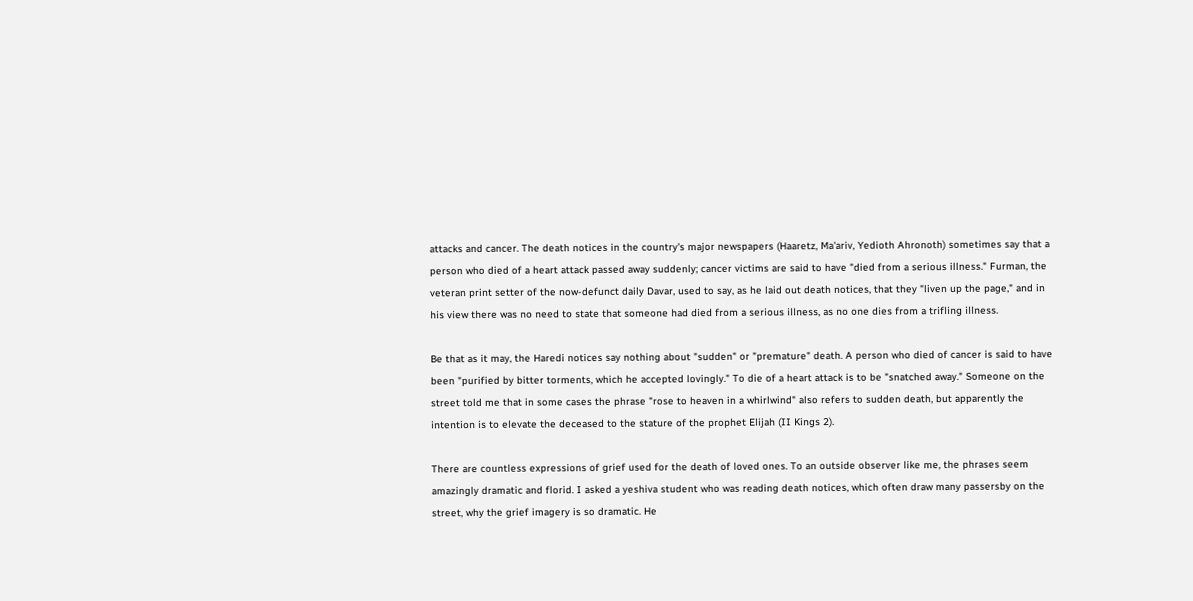attacks and cancer. The death notices in the country's major newspapers (Haaretz, Ma'ariv, Yedioth Ahronoth) sometimes say that a person who died of a heart attack passed away suddenly; cancer victims are said to have "died from a serious illness." Furman, the veteran print setter of the now-defunct daily Davar, used to say, as he laid out death notices, that they "liven up the page," and in his view there was no need to state that someone had died from a serious illness, as no one dies from a trifling illness.

Be that as it may, the Haredi notices say nothing about "sudden" or "premature" death. A person who died of cancer is said to have been "purified by bitter torments, which he accepted lovingly." To die of a heart attack is to be "snatched away." Someone on the street told me that in some cases the phrase "rose to heaven in a whirlwind" also refers to sudden death, but apparently the intention is to elevate the deceased to the stature of the prophet Elijah (II Kings 2).

There are countless expressions of grief used for the death of loved ones. To an outside observer like me, the phrases seem amazingly dramatic and florid. I asked a yeshiva student who was reading death notices, which often draw many passersby on the street, why the grief imagery is so dramatic. He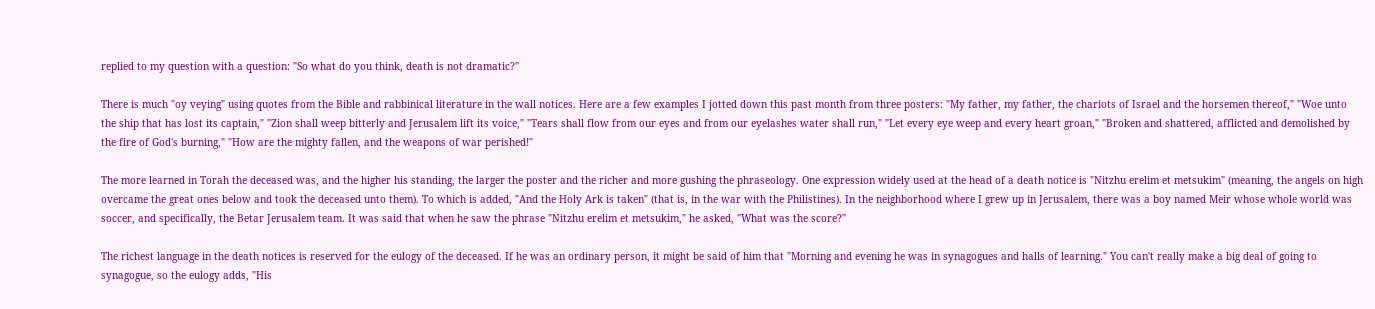replied to my question with a question: "So what do you think, death is not dramatic?"

There is much "oy veying" using quotes from the Bible and rabbinical literature in the wall notices. Here are a few examples I jotted down this past month from three posters: "My father, my father, the chariots of Israel and the horsemen thereof," "Woe unto the ship that has lost its captain," "Zion shall weep bitterly and Jerusalem lift its voice," "Tears shall flow from our eyes and from our eyelashes water shall run," "Let every eye weep and every heart groan," "Broken and shattered, afflicted and demolished by the fire of God's burning," "How are the mighty fallen, and the weapons of war perished!"

The more learned in Torah the deceased was, and the higher his standing, the larger the poster and the richer and more gushing the phraseology. One expression widely used at the head of a death notice is "Nitzhu erelim et metsukim" (meaning, the angels on high overcame the great ones below and took the deceased unto them). To which is added, "And the Holy Ark is taken" (that is, in the war with the Philistines). In the neighborhood where I grew up in Jerusalem, there was a boy named Meir whose whole world was soccer, and specifically, the Betar Jerusalem team. It was said that when he saw the phrase "Nitzhu erelim et metsukim," he asked, "What was the score?"

The richest language in the death notices is reserved for the eulogy of the deceased. If he was an ordinary person, it might be said of him that "Morning and evening he was in synagogues and halls of learning." You can't really make a big deal of going to synagogue, so the eulogy adds, "His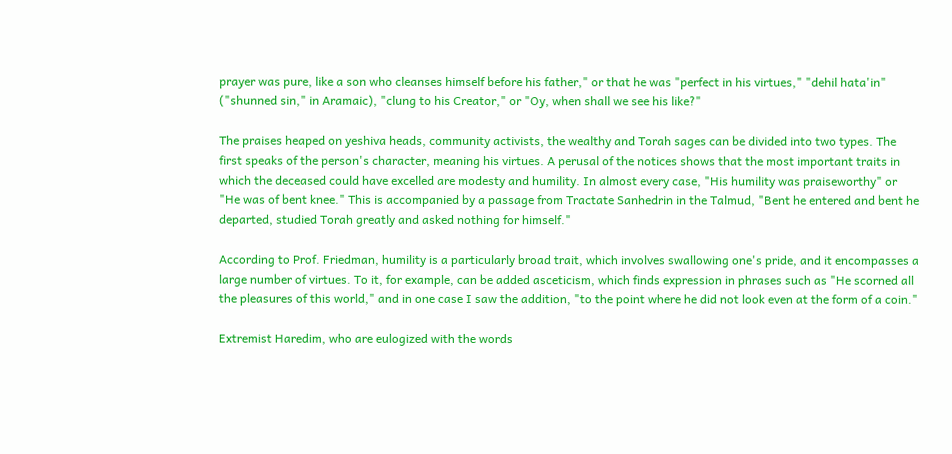prayer was pure, like a son who cleanses himself before his father," or that he was "perfect in his virtues," "dehil hata'in" ("shunned sin," in Aramaic), "clung to his Creator," or "Oy, when shall we see his like?"

The praises heaped on yeshiva heads, community activists, the wealthy and Torah sages can be divided into two types. The first speaks of the person's character, meaning his virtues. A perusal of the notices shows that the most important traits in which the deceased could have excelled are modesty and humility. In almost every case, "His humility was praiseworthy" or "He was of bent knee." This is accompanied by a passage from Tractate Sanhedrin in the Talmud, "Bent he entered and bent he departed, studied Torah greatly and asked nothing for himself."

According to Prof. Friedman, humility is a particularly broad trait, which involves swallowing one's pride, and it encompasses a large number of virtues. To it, for example, can be added asceticism, which finds expression in phrases such as "He scorned all the pleasures of this world," and in one case I saw the addition, "to the point where he did not look even at the form of a coin."

Extremist Haredim, who are eulogized with the words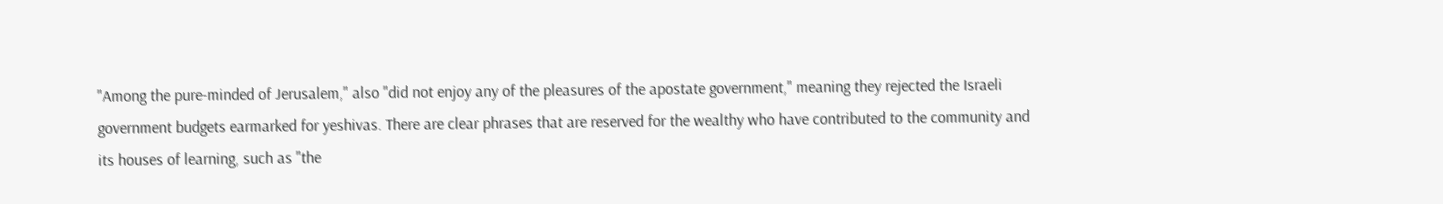"Among the pure-minded of Jerusalem," also "did not enjoy any of the pleasures of the apostate government," meaning they rejected the Israeli government budgets earmarked for yeshivas. There are clear phrases that are reserved for the wealthy who have contributed to the community and its houses of learning, such as "the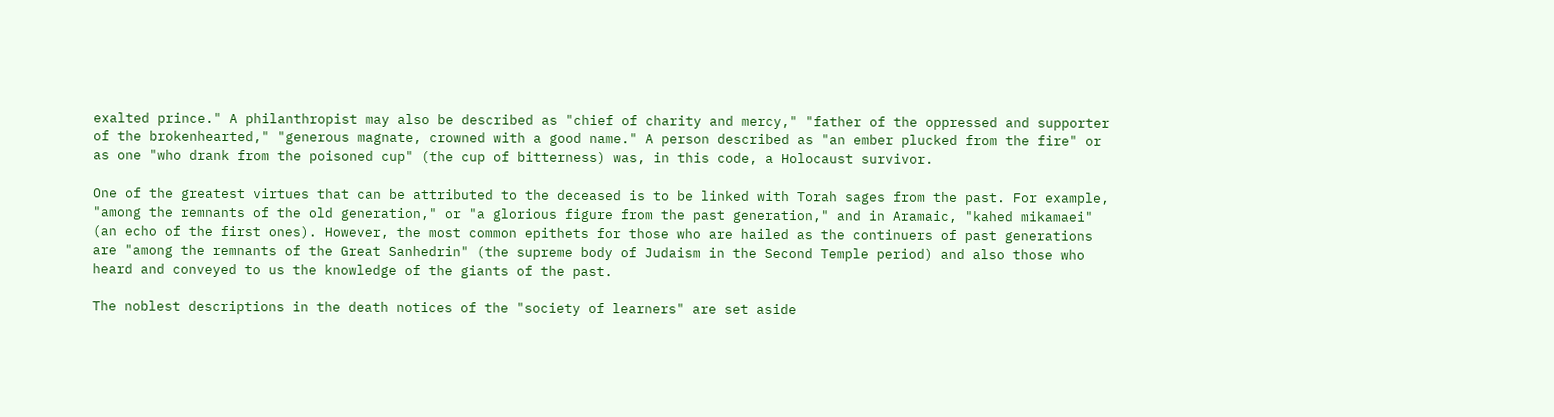exalted prince." A philanthropist may also be described as "chief of charity and mercy," "father of the oppressed and supporter of the brokenhearted," "generous magnate, crowned with a good name." A person described as "an ember plucked from the fire" or as one "who drank from the poisoned cup" (the cup of bitterness) was, in this code, a Holocaust survivor.

One of the greatest virtues that can be attributed to the deceased is to be linked with Torah sages from the past. For example, "among the remnants of the old generation," or "a glorious figure from the past generation," and in Aramaic, "kahed mikamaei" (an echo of the first ones). However, the most common epithets for those who are hailed as the continuers of past generations are "among the remnants of the Great Sanhedrin" (the supreme body of Judaism in the Second Temple period) and also those who heard and conveyed to us the knowledge of the giants of the past.

The noblest descriptions in the death notices of the "society of learners" are set aside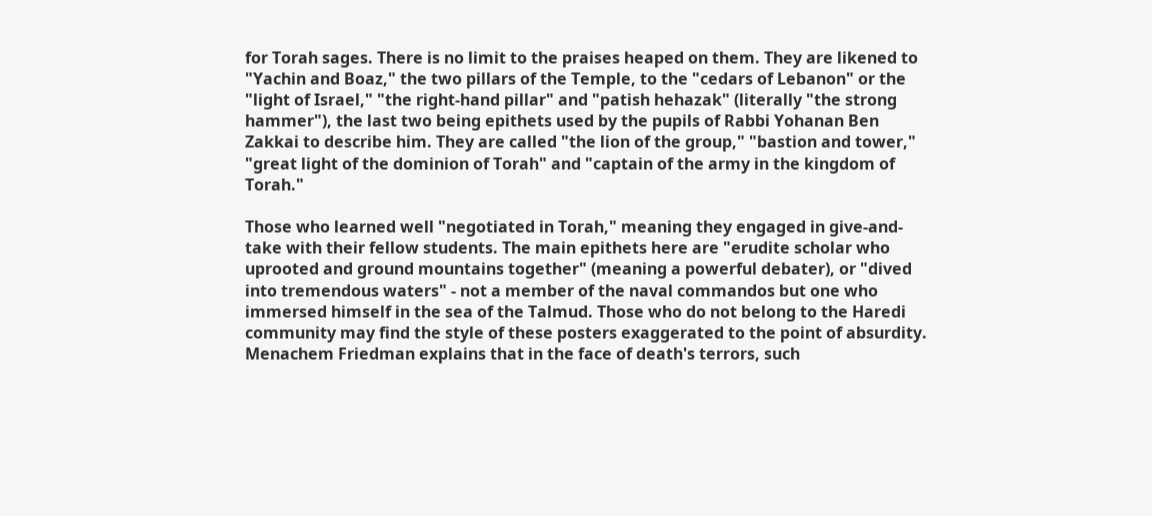for Torah sages. There is no limit to the praises heaped on them. They are likened to "Yachin and Boaz," the two pillars of the Temple, to the "cedars of Lebanon" or the "light of Israel," "the right-hand pillar" and "patish hehazak" (literally "the strong hammer"), the last two being epithets used by the pupils of Rabbi Yohanan Ben Zakkai to describe him. They are called "the lion of the group," "bastion and tower," "great light of the dominion of Torah" and "captain of the army in the kingdom of Torah."

Those who learned well "negotiated in Torah," meaning they engaged in give-and-take with their fellow students. The main epithets here are "erudite scholar who uprooted and ground mountains together" (meaning a powerful debater), or "dived into tremendous waters" - not a member of the naval commandos but one who immersed himself in the sea of the Talmud. Those who do not belong to the Haredi community may find the style of these posters exaggerated to the point of absurdity. Menachem Friedman explains that in the face of death's terrors, such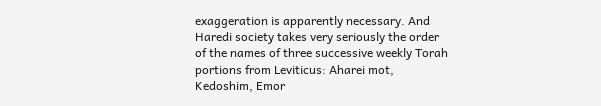exaggeration is apparently necessary. And Haredi society takes very seriously the order of the names of three successive weekly Torah portions from Leviticus: Aharei mot, Kedoshim, Emor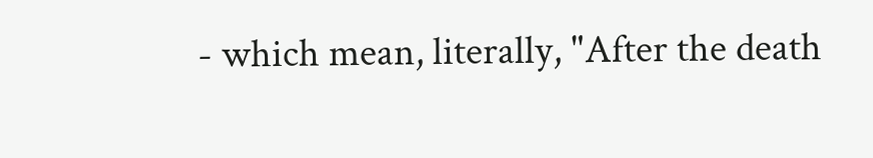- which mean, literally, "After the death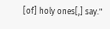[of] holy ones[,] say."